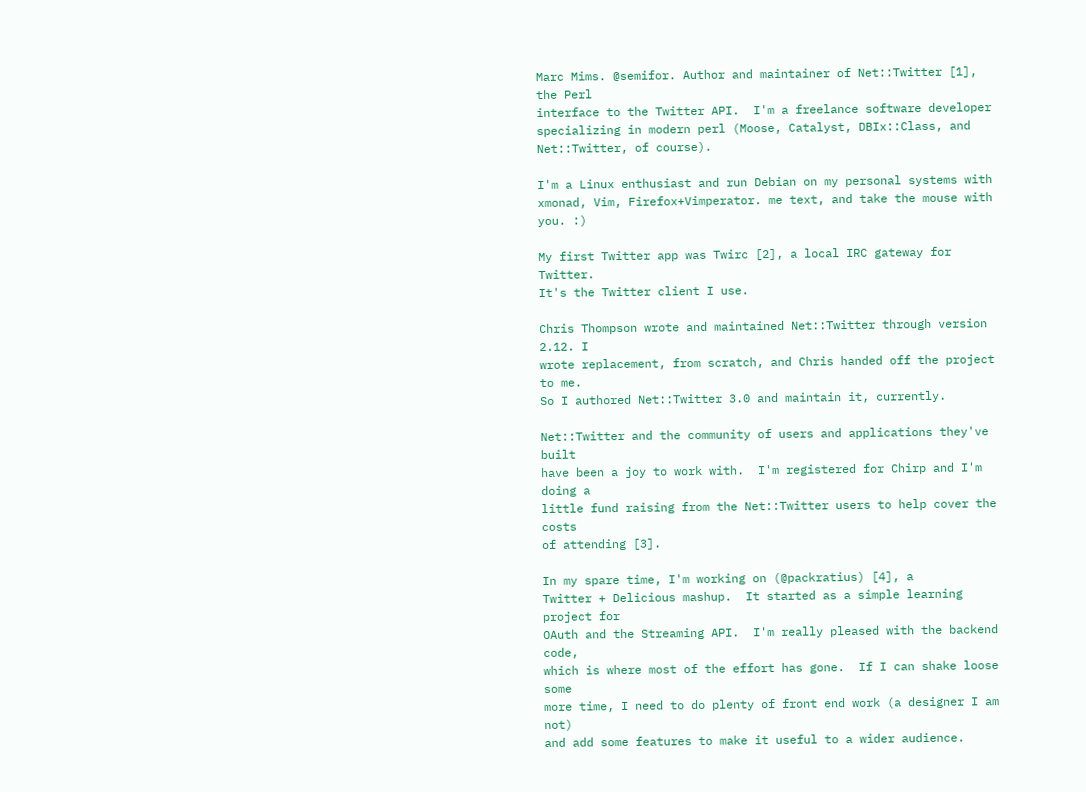Marc Mims. @semifor. Author and maintainer of Net::Twitter [1], the Perl
interface to the Twitter API.  I'm a freelance software developer
specializing in modern perl (Moose, Catalyst, DBIx::Class, and
Net::Twitter, of course).

I'm a Linux enthusiast and run Debian on my personal systems with
xmonad, Vim, Firefox+Vimperator. me text, and take the mouse with
you. :)

My first Twitter app was Twirc [2], a local IRC gateway for Twitter.
It's the Twitter client I use.

Chris Thompson wrote and maintained Net::Twitter through version 2.12. I
wrote replacement, from scratch, and Chris handed off the project to me.
So I authored Net::Twitter 3.0 and maintain it, currently.

Net::Twitter and the community of users and applications they've built
have been a joy to work with.  I'm registered for Chirp and I'm doing a
little fund raising from the Net::Twitter users to help cover the costs
of attending [3].

In my spare time, I'm working on (@packratius) [4], a
Twitter + Delicious mashup.  It started as a simple learning project for
OAuth and the Streaming API.  I'm really pleased with the backend code,
which is where most of the effort has gone.  If I can shake loose some
more time, I need to do plenty of front end work (a designer I am not)
and add some features to make it useful to a wider audience.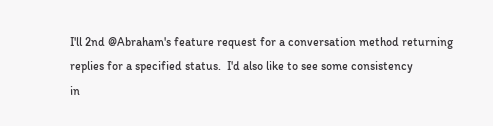I'll 2nd @Abraham's feature request for a conversation method returning
replies for a specified status.  I'd also like to see some consistency
in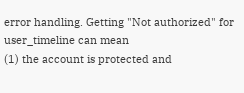error handling. Getting "Not authorized" for user_timeline can mean
(1) the account is protected and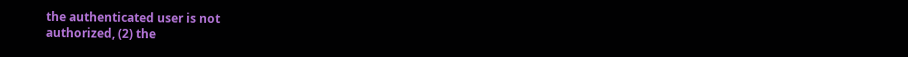the authenticated user is not
authorized, (2) the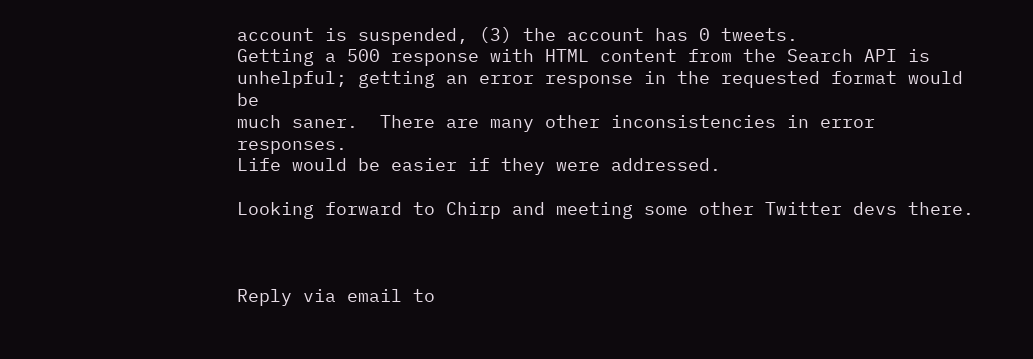account is suspended, (3) the account has 0 tweets.
Getting a 500 response with HTML content from the Search API is
unhelpful; getting an error response in the requested format would be
much saner.  There are many other inconsistencies in error responses.
Life would be easier if they were addressed.

Looking forward to Chirp and meeting some other Twitter devs there.



Reply via email to